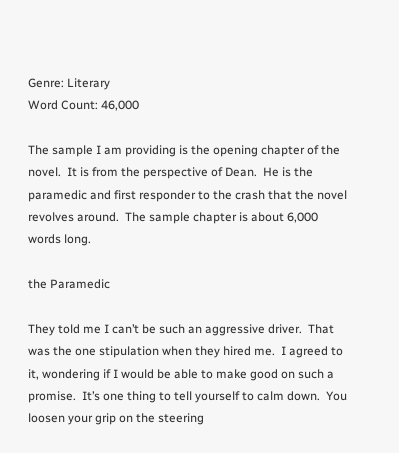Genre: Literary
Word Count: 46,000

The sample I am providing is the opening chapter of the novel.  It is from the perspective of Dean.  He is the paramedic and first responder to the crash that the novel revolves around.  The sample chapter is about 6,000 words long.

the Paramedic

They told me I can’t be such an aggressive driver.  That was the one stipulation when they hired me.  I agreed to it, wondering if I would be able to make good on such a promise.  It’s one thing to tell yourself to calm down.  You loosen your grip on the steering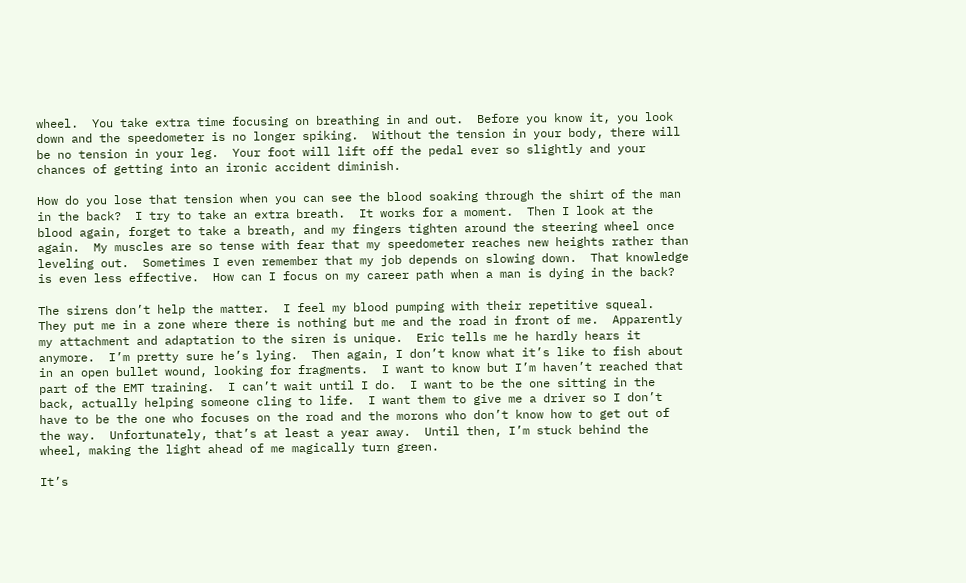wheel.  You take extra time focusing on breathing in and out.  Before you know it, you look down and the speedometer is no longer spiking.  Without the tension in your body, there will be no tension in your leg.  Your foot will lift off the pedal ever so slightly and your chances of getting into an ironic accident diminish.

How do you lose that tension when you can see the blood soaking through the shirt of the man in the back?  I try to take an extra breath.  It works for a moment.  Then I look at the blood again, forget to take a breath, and my fingers tighten around the steering wheel once again.  My muscles are so tense with fear that my speedometer reaches new heights rather than leveling out.  Sometimes I even remember that my job depends on slowing down.  That knowledge is even less effective.  How can I focus on my career path when a man is dying in the back?

The sirens don’t help the matter.  I feel my blood pumping with their repetitive squeal.  They put me in a zone where there is nothing but me and the road in front of me.  Apparently my attachment and adaptation to the siren is unique.  Eric tells me he hardly hears it anymore.  I’m pretty sure he’s lying.  Then again, I don’t know what it’s like to fish about in an open bullet wound, looking for fragments.  I want to know but I’m haven’t reached that part of the EMT training.  I can’t wait until I do.  I want to be the one sitting in the back, actually helping someone cling to life.  I want them to give me a driver so I don’t have to be the one who focuses on the road and the morons who don’t know how to get out of the way.  Unfortunately, that’s at least a year away.  Until then, I’m stuck behind the wheel, making the light ahead of me magically turn green.

It’s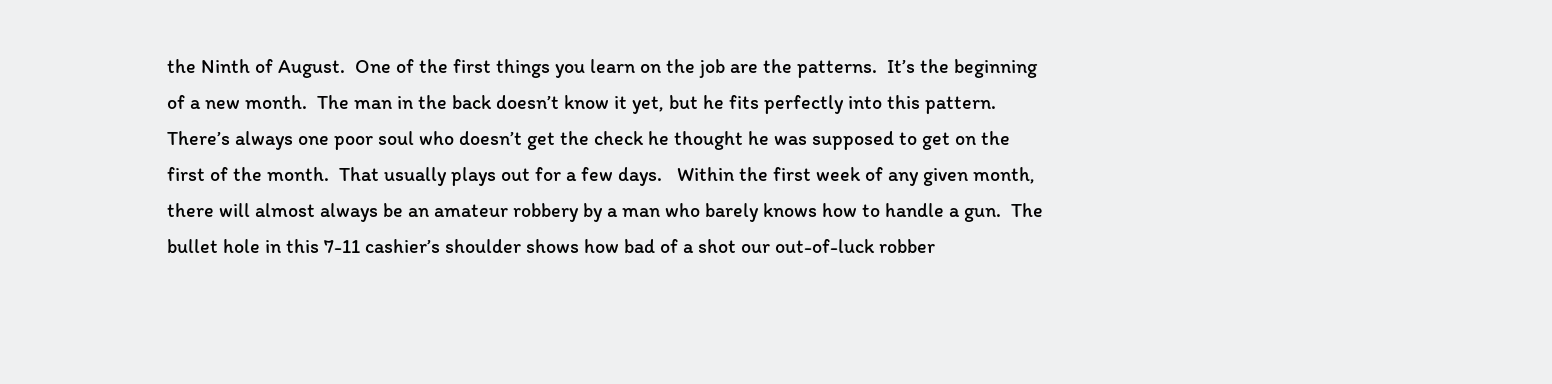the Ninth of August.  One of the first things you learn on the job are the patterns.  It’s the beginning of a new month.  The man in the back doesn’t know it yet, but he fits perfectly into this pattern.  There’s always one poor soul who doesn’t get the check he thought he was supposed to get on the first of the month.  That usually plays out for a few days.   Within the first week of any given month, there will almost always be an amateur robbery by a man who barely knows how to handle a gun.  The bullet hole in this 7-11 cashier’s shoulder shows how bad of a shot our out-of-luck robber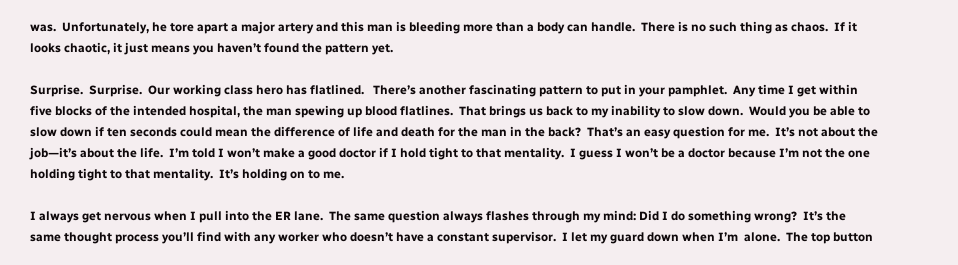was.  Unfortunately, he tore apart a major artery and this man is bleeding more than a body can handle.  There is no such thing as chaos.  If it looks chaotic, it just means you haven’t found the pattern yet.

Surprise.  Surprise.  Our working class hero has flatlined.   There’s another fascinating pattern to put in your pamphlet.  Any time I get within five blocks of the intended hospital, the man spewing up blood flatlines.  That brings us back to my inability to slow down.  Would you be able to slow down if ten seconds could mean the difference of life and death for the man in the back?  That’s an easy question for me.  It’s not about the job—it’s about the life.  I’m told I won’t make a good doctor if I hold tight to that mentality.  I guess I won’t be a doctor because I’m not the one holding tight to that mentality.  It’s holding on to me.

I always get nervous when I pull into the ER lane.  The same question always flashes through my mind: Did I do something wrong?  It’s the same thought process you’ll find with any worker who doesn’t have a constant supervisor.  I let my guard down when I’m  alone.  The top button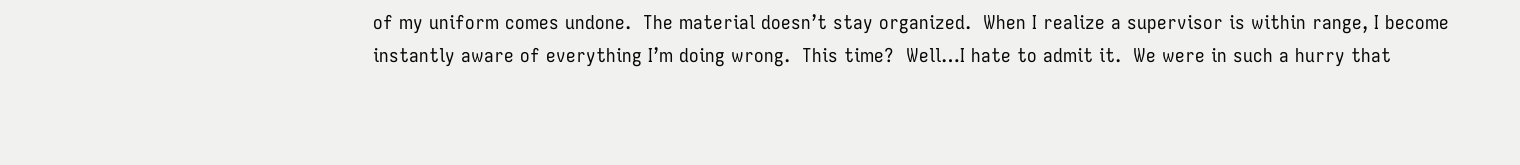of my uniform comes undone.  The material doesn’t stay organized.  When I realize a supervisor is within range, I become instantly aware of everything I’m doing wrong.  This time?  Well…I hate to admit it.  We were in such a hurry that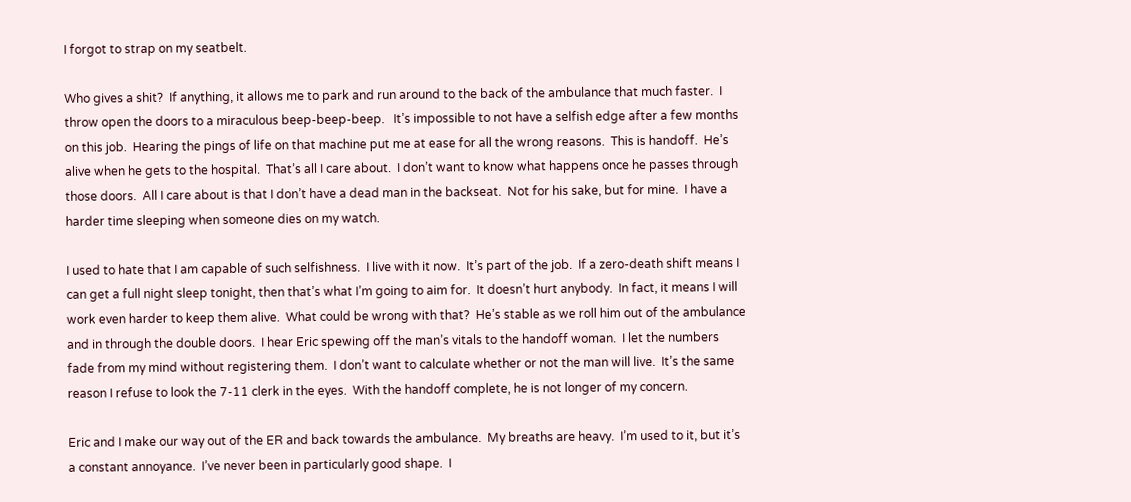I forgot to strap on my seatbelt.

Who gives a shit?  If anything, it allows me to park and run around to the back of the ambulance that much faster.  I throw open the doors to a miraculous beep-beep-beep.   It’s impossible to not have a selfish edge after a few months on this job.  Hearing the pings of life on that machine put me at ease for all the wrong reasons.  This is handoff.  He’s alive when he gets to the hospital.  That’s all I care about.  I don’t want to know what happens once he passes through those doors.  All I care about is that I don’t have a dead man in the backseat.  Not for his sake, but for mine.  I have a harder time sleeping when someone dies on my watch.

I used to hate that I am capable of such selfishness.  I live with it now.  It’s part of the job.  If a zero-death shift means I can get a full night sleep tonight, then that’s what I’m going to aim for.  It doesn’t hurt anybody.  In fact, it means I will work even harder to keep them alive.  What could be wrong with that?  He’s stable as we roll him out of the ambulance and in through the double doors.  I hear Eric spewing off the man’s vitals to the handoff woman.  I let the numbers fade from my mind without registering them.  I don’t want to calculate whether or not the man will live.  It’s the same reason I refuse to look the 7-11 clerk in the eyes.  With the handoff complete, he is not longer of my concern.

Eric and I make our way out of the ER and back towards the ambulance.  My breaths are heavy.  I’m used to it, but it’s a constant annoyance.  I’ve never been in particularly good shape.  I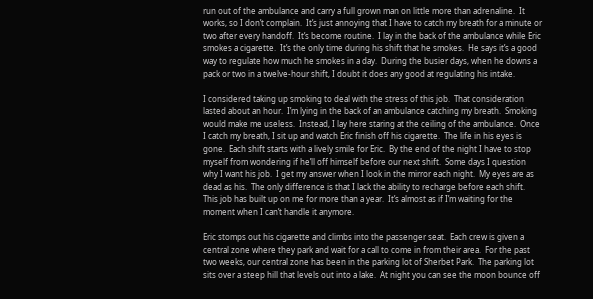run out of the ambulance and carry a full grown man on little more than adrenaline.  It works, so I don’t complain.  It’s just annoying that I have to catch my breath for a minute or two after every handoff.  It’s become routine.  I lay in the back of the ambulance while Eric smokes a cigarette.  It’s the only time during his shift that he smokes.  He says it’s a good way to regulate how much he smokes in a day.  During the busier days, when he downs a pack or two in a twelve-hour shift, I doubt it does any good at regulating his intake.

I considered taking up smoking to deal with the stress of this job.  That consideration lasted about an hour.  I’m lying in the back of an ambulance catching my breath.  Smoking would make me useless.  Instead, I lay here staring at the ceiling of the ambulance.  Once I catch my breath, I sit up and watch Eric finish off his cigarette.  The life in his eyes is gone.  Each shift starts with a lively smile for Eric.  By the end of the night I have to stop myself from wondering if he’ll off himself before our next shift.  Some days I question why I want his job.  I get my answer when I look in the mirror each night.  My eyes are as dead as his.  The only difference is that I lack the ability to recharge before each shift.  This job has built up on me for more than a year.  It’s almost as if I’m waiting for the moment when I can’t handle it anymore.

Eric stomps out his cigarette and climbs into the passenger seat.  Each crew is given a central zone where they park and wait for a call to come in from their area.  For the past two weeks, our central zone has been in the parking lot of Sherbet Park.  The parking lot sits over a steep hill that levels out into a lake.  At night you can see the moon bounce off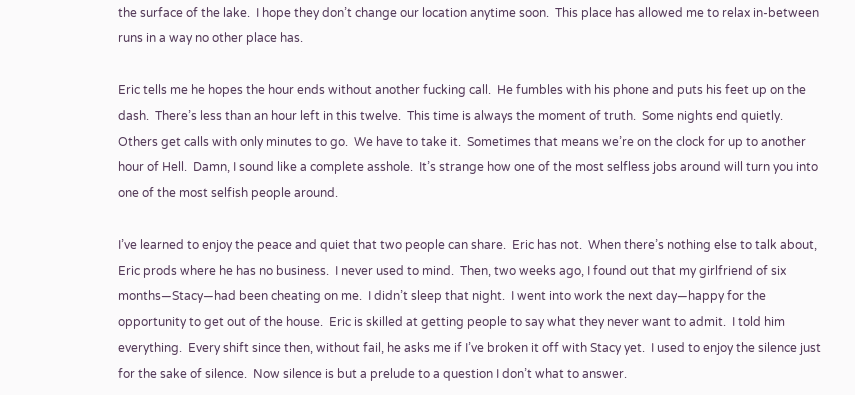the surface of the lake.  I hope they don’t change our location anytime soon.  This place has allowed me to relax in-between runs in a way no other place has.

Eric tells me he hopes the hour ends without another fucking call.  He fumbles with his phone and puts his feet up on the dash.  There’s less than an hour left in this twelve.  This time is always the moment of truth.  Some nights end quietly.  Others get calls with only minutes to go.  We have to take it.  Sometimes that means we’re on the clock for up to another hour of Hell.  Damn, I sound like a complete asshole.  It’s strange how one of the most selfless jobs around will turn you into one of the most selfish people around.

I’ve learned to enjoy the peace and quiet that two people can share.  Eric has not.  When there’s nothing else to talk about, Eric prods where he has no business.  I never used to mind.  Then, two weeks ago, I found out that my girlfriend of six months—Stacy—had been cheating on me.  I didn’t sleep that night.  I went into work the next day—happy for the opportunity to get out of the house.  Eric is skilled at getting people to say what they never want to admit.  I told him everything.  Every shift since then, without fail, he asks me if I’ve broken it off with Stacy yet.  I used to enjoy the silence just for the sake of silence.  Now silence is but a prelude to a question I don’t what to answer.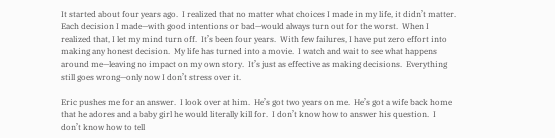It started about four years ago.  I realized that no matter what choices I made in my life, it didn’t matter.  Each decision I made—with good intentions or bad—would always turn out for the worst.  When I realized that, I let my mind turn off.  It’s been four years.  With few failures, I have put zero effort into making any honest decision.  My life has turned into a movie.  I watch and wait to see what happens around me—leaving no impact on my own story.  It’s just as effective as making decisions.  Everything still goes wrong—only now I don’t stress over it.

Eric pushes me for an answer.  I look over at him.  He’s got two years on me.  He’s got a wife back home that he adores and a baby girl he would literally kill for.  I don’t know how to answer his question.  I don’t know how to tell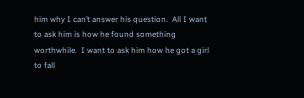him why I can’t answer his question.  All I want to ask him is how he found something worthwhile.  I want to ask him how he got a girl to fall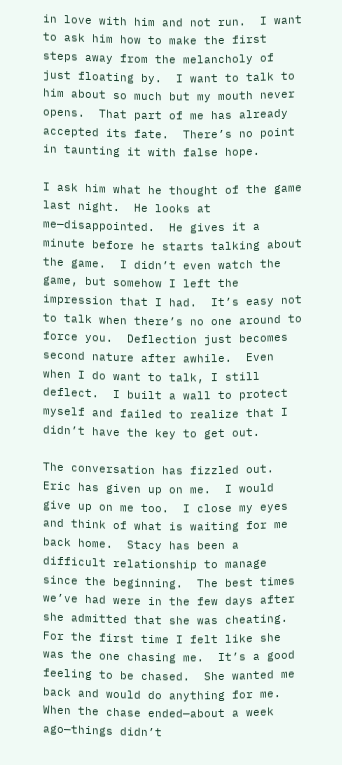in love with him and not run.  I want to ask him how to make the first steps away from the melancholy of just floating by.  I want to talk to him about so much but my mouth never opens.  That part of me has already accepted its fate.  There’s no point in taunting it with false hope.

I ask him what he thought of the game last night.  He looks at me—disappointed.  He gives it a minute before he starts talking about the game.  I didn’t even watch the game, but somehow I left the impression that I had.  It’s easy not to talk when there’s no one around to force you.  Deflection just becomes second nature after awhile.  Even when I do want to talk, I still deflect.  I built a wall to protect myself and failed to realize that I didn’t have the key to get out.

The conversation has fizzled out.  Eric has given up on me.  I would give up on me too.  I close my eyes and think of what is waiting for me back home.  Stacy has been a difficult relationship to manage since the beginning.  The best times we’ve had were in the few days after she admitted that she was cheating.  For the first time I felt like she was the one chasing me.  It’s a good feeling to be chased.  She wanted me back and would do anything for me.  When the chase ended—about a week ago—things didn’t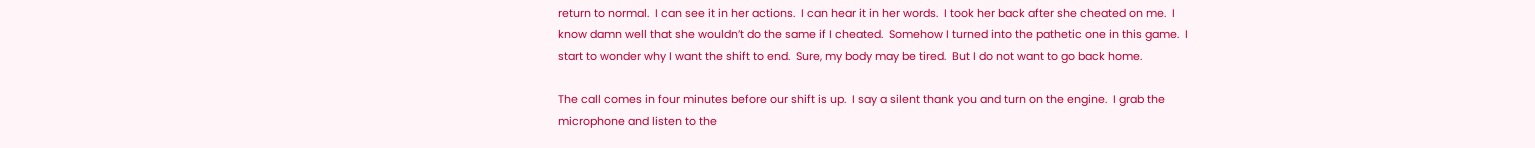return to normal.  I can see it in her actions.  I can hear it in her words.  I took her back after she cheated on me.  I know damn well that she wouldn’t do the same if I cheated.  Somehow I turned into the pathetic one in this game.  I start to wonder why I want the shift to end.  Sure, my body may be tired.  But I do not want to go back home.

The call comes in four minutes before our shift is up.  I say a silent thank you and turn on the engine.  I grab the microphone and listen to the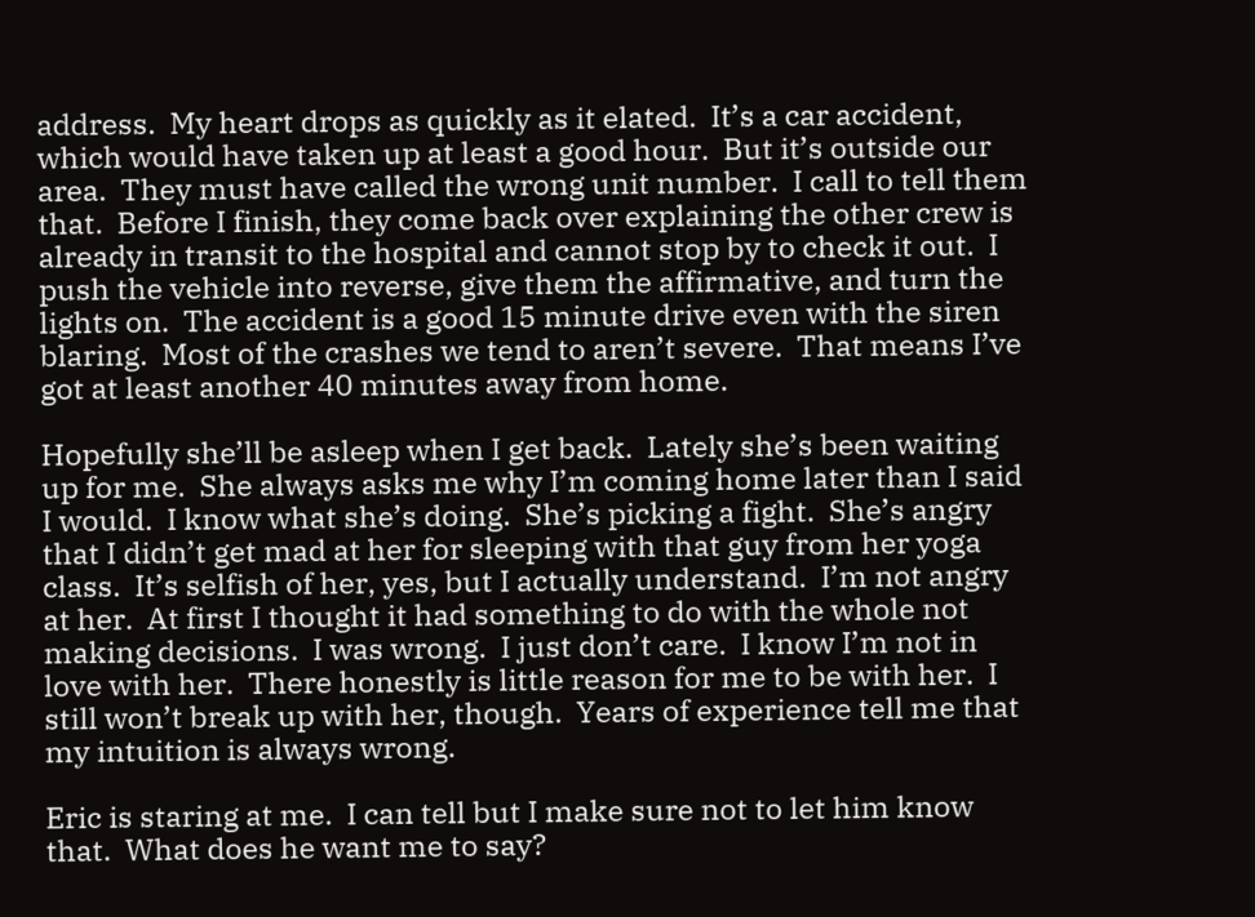address.  My heart drops as quickly as it elated.  It’s a car accident, which would have taken up at least a good hour.  But it’s outside our area.  They must have called the wrong unit number.  I call to tell them that.  Before I finish, they come back over explaining the other crew is already in transit to the hospital and cannot stop by to check it out.  I push the vehicle into reverse, give them the affirmative, and turn the lights on.  The accident is a good 15 minute drive even with the siren blaring.  Most of the crashes we tend to aren’t severe.  That means I’ve got at least another 40 minutes away from home.

Hopefully she’ll be asleep when I get back.  Lately she’s been waiting up for me.  She always asks me why I’m coming home later than I said I would.  I know what she’s doing.  She’s picking a fight.  She’s angry that I didn’t get mad at her for sleeping with that guy from her yoga class.  It’s selfish of her, yes, but I actually understand.  I’m not angry at her.  At first I thought it had something to do with the whole not making decisions.  I was wrong.  I just don’t care.  I know I’m not in love with her.  There honestly is little reason for me to be with her.  I still won’t break up with her, though.  Years of experience tell me that my intuition is always wrong.

Eric is staring at me.  I can tell but I make sure not to let him know that.  What does he want me to say?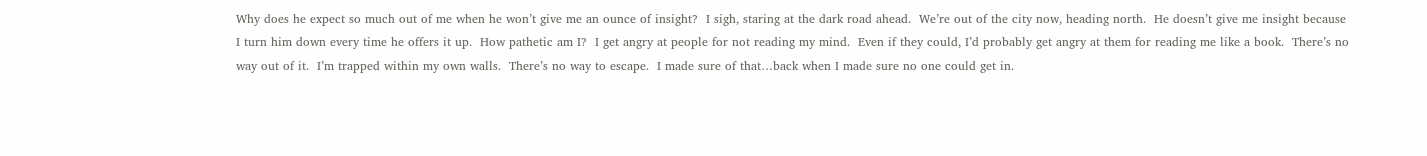Why does he expect so much out of me when he won’t give me an ounce of insight?  I sigh, staring at the dark road ahead.  We’re out of the city now, heading north.  He doesn’t give me insight because I turn him down every time he offers it up.  How pathetic am I?  I get angry at people for not reading my mind.  Even if they could, I’d probably get angry at them for reading me like a book.  There’s no way out of it.  I’m trapped within my own walls.  There’s no way to escape.  I made sure of that…back when I made sure no one could get in.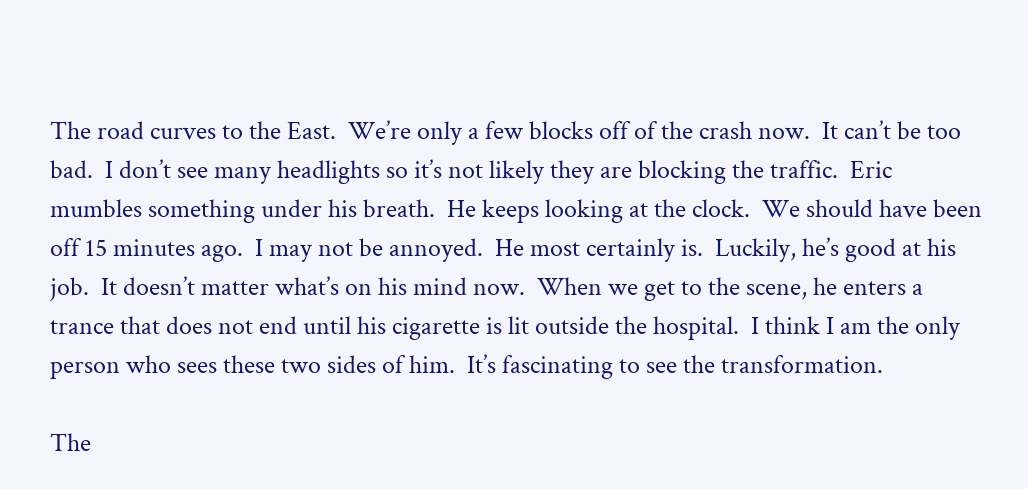The road curves to the East.  We’re only a few blocks off of the crash now.  It can’t be too bad.  I don’t see many headlights so it’s not likely they are blocking the traffic.  Eric mumbles something under his breath.  He keeps looking at the clock.  We should have been off 15 minutes ago.  I may not be annoyed.  He most certainly is.  Luckily, he’s good at his job.  It doesn’t matter what’s on his mind now.  When we get to the scene, he enters a trance that does not end until his cigarette is lit outside the hospital.  I think I am the only person who sees these two sides of him.  It’s fascinating to see the transformation.

The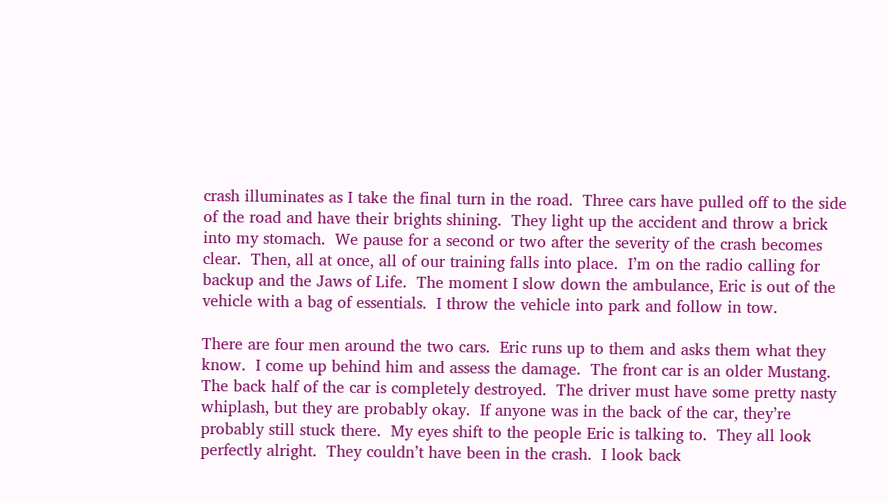crash illuminates as I take the final turn in the road.  Three cars have pulled off to the side of the road and have their brights shining.  They light up the accident and throw a brick into my stomach.  We pause for a second or two after the severity of the crash becomes clear.  Then, all at once, all of our training falls into place.  I’m on the radio calling for backup and the Jaws of Life.  The moment I slow down the ambulance, Eric is out of the vehicle with a bag of essentials.  I throw the vehicle into park and follow in tow.

There are four men around the two cars.  Eric runs up to them and asks them what they know.  I come up behind him and assess the damage.  The front car is an older Mustang.  The back half of the car is completely destroyed.  The driver must have some pretty nasty whiplash, but they are probably okay.  If anyone was in the back of the car, they’re probably still stuck there.  My eyes shift to the people Eric is talking to.  They all look perfectly alright.  They couldn’t have been in the crash.  I look back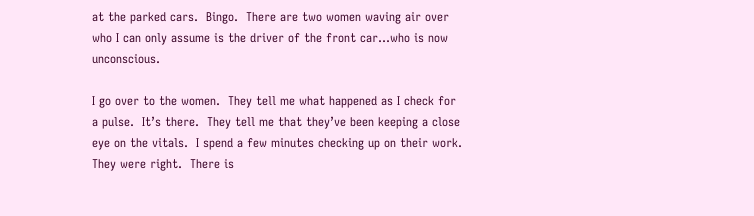at the parked cars.  Bingo.  There are two women waving air over who I can only assume is the driver of the front car…who is now unconscious.

I go over to the women.  They tell me what happened as I check for a pulse.  It’s there.  They tell me that they’ve been keeping a close eye on the vitals.  I spend a few minutes checking up on their work.  They were right.  There is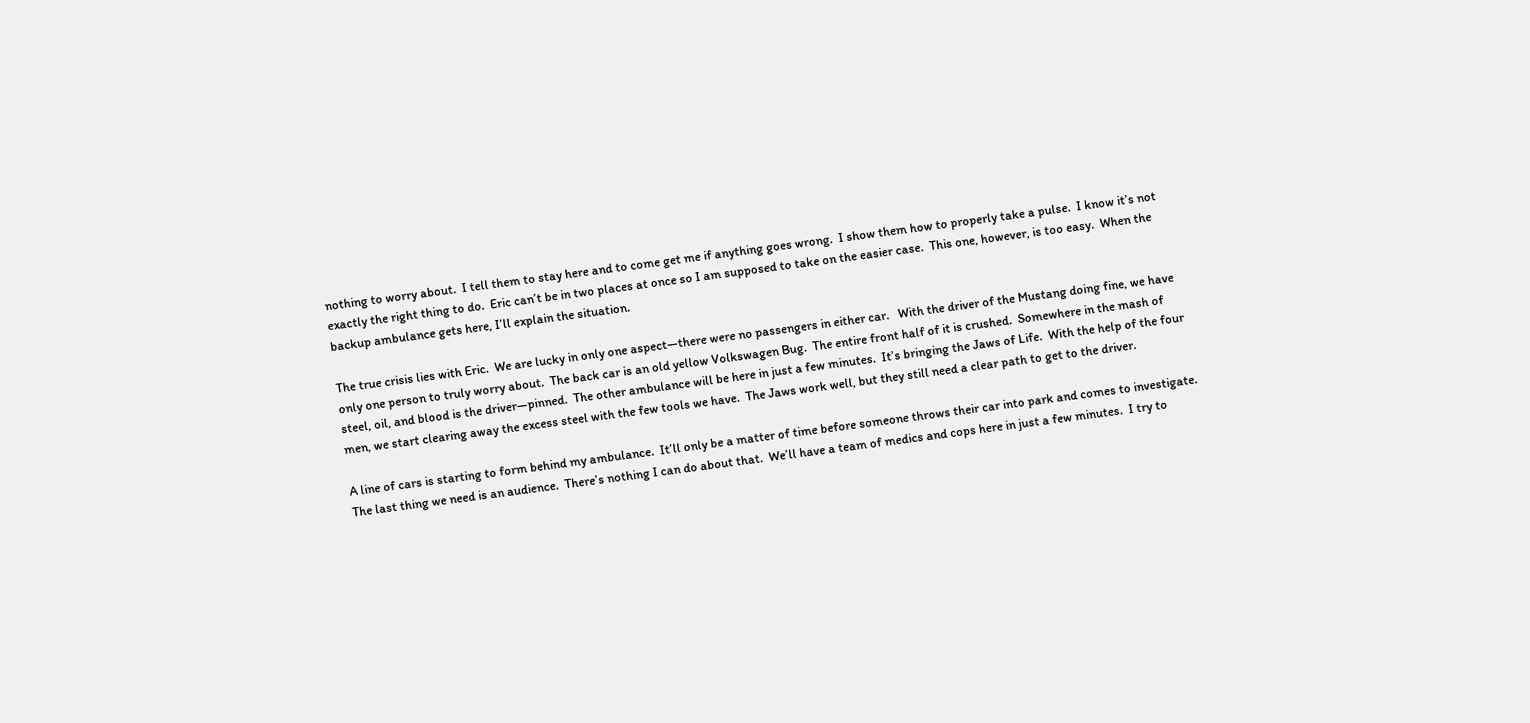nothing to worry about.  I tell them to stay here and to come get me if anything goes wrong.  I show them how to properly take a pulse.  I know it’s not exactly the right thing to do.  Eric can’t be in two places at once so I am supposed to take on the easier case.  This one, however, is too easy.  When the backup ambulance gets here, I’ll explain the situation.

The true crisis lies with Eric.  We are lucky in only one aspect—there were no passengers in either car.   With the driver of the Mustang doing fine, we have only one person to truly worry about.  The back car is an old yellow Volkswagen Bug.  The entire front half of it is crushed.  Somewhere in the mash of steel, oil, and blood is the driver—pinned.  The other ambulance will be here in just a few minutes.  It’s bringing the Jaws of Life.  With the help of the four men, we start clearing away the excess steel with the few tools we have.  The Jaws work well, but they still need a clear path to get to the driver.

A line of cars is starting to form behind my ambulance.  It’ll only be a matter of time before someone throws their car into park and comes to investigate.  The last thing we need is an audience.  There’s nothing I can do about that.  We’ll have a team of medics and cops here in just a few minutes.  I try to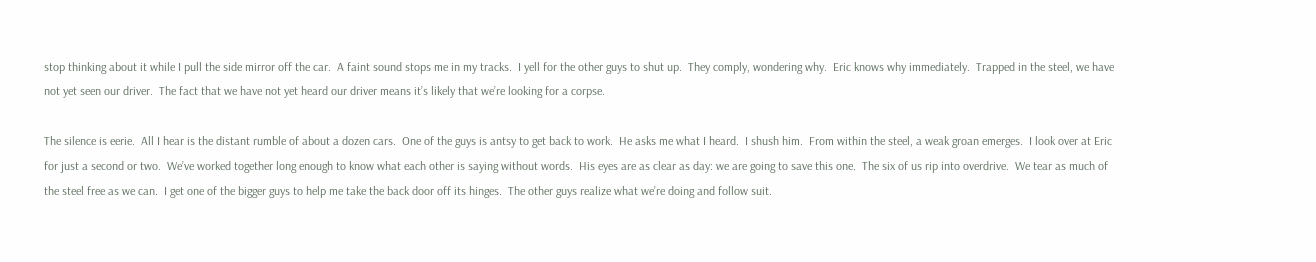stop thinking about it while I pull the side mirror off the car.  A faint sound stops me in my tracks.  I yell for the other guys to shut up.  They comply, wondering why.  Eric knows why immediately.  Trapped in the steel, we have not yet seen our driver.  The fact that we have not yet heard our driver means it’s likely that we’re looking for a corpse.

The silence is eerie.  All I hear is the distant rumble of about a dozen cars.  One of the guys is antsy to get back to work.  He asks me what I heard.  I shush him.  From within the steel, a weak groan emerges.  I look over at Eric for just a second or two.  We’ve worked together long enough to know what each other is saying without words.  His eyes are as clear as day: we are going to save this one.  The six of us rip into overdrive.  We tear as much of the steel free as we can.  I get one of the bigger guys to help me take the back door off its hinges.  The other guys realize what we’re doing and follow suit.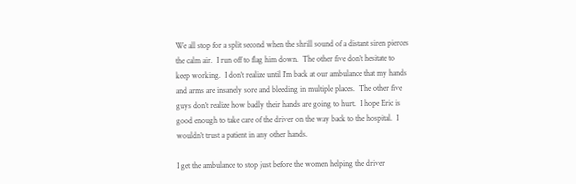We all stop for a split second when the shrill sound of a distant siren pierces the calm air.  I run off to flag him down.  The other five don’t hesitate to keep working.  I don’t realize until I’m back at our ambulance that my hands and arms are insanely sore and bleeding in multiple places.  The other five guys don’t realize how badly their hands are going to hurt.  I hope Eric is good enough to take care of the driver on the way back to the hospital.  I wouldn’t trust a patient in any other hands.

I get the ambulance to stop just before the women helping the driver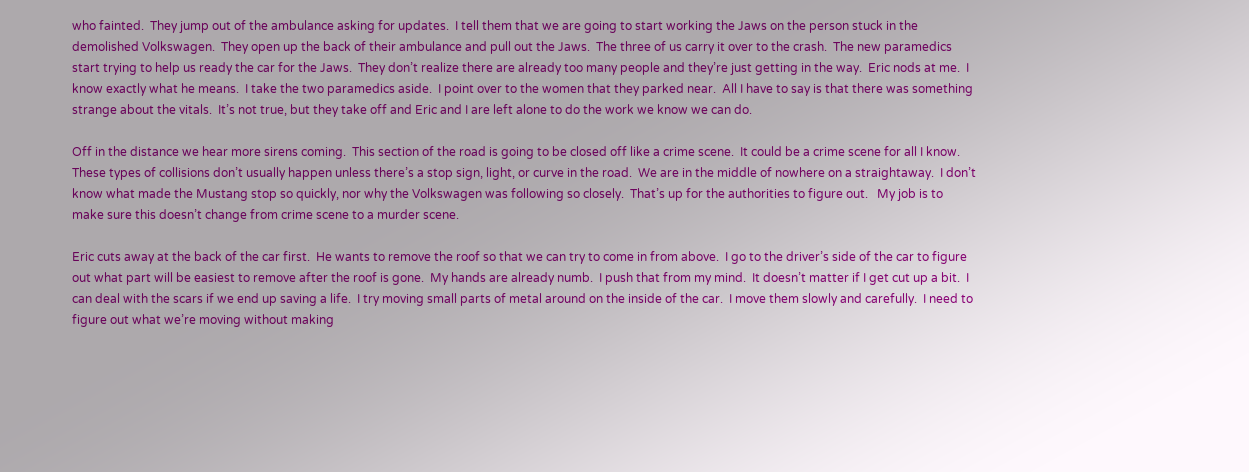who fainted.  They jump out of the ambulance asking for updates.  I tell them that we are going to start working the Jaws on the person stuck in the demolished Volkswagen.  They open up the back of their ambulance and pull out the Jaws.  The three of us carry it over to the crash.  The new paramedics start trying to help us ready the car for the Jaws.  They don’t realize there are already too many people and they’re just getting in the way.  Eric nods at me.  I know exactly what he means.  I take the two paramedics aside.  I point over to the women that they parked near.  All I have to say is that there was something strange about the vitals.  It’s not true, but they take off and Eric and I are left alone to do the work we know we can do.

Off in the distance we hear more sirens coming.  This section of the road is going to be closed off like a crime scene.  It could be a crime scene for all I know.  These types of collisions don’t usually happen unless there’s a stop sign, light, or curve in the road.  We are in the middle of nowhere on a straightaway.  I don’t know what made the Mustang stop so quickly, nor why the Volkswagen was following so closely.  That’s up for the authorities to figure out.   My job is to make sure this doesn’t change from crime scene to a murder scene.

Eric cuts away at the back of the car first.  He wants to remove the roof so that we can try to come in from above.  I go to the driver’s side of the car to figure out what part will be easiest to remove after the roof is gone.  My hands are already numb.  I push that from my mind.  It doesn’t matter if I get cut up a bit.  I can deal with the scars if we end up saving a life.  I try moving small parts of metal around on the inside of the car.  I move them slowly and carefully.  I need to figure out what we’re moving without making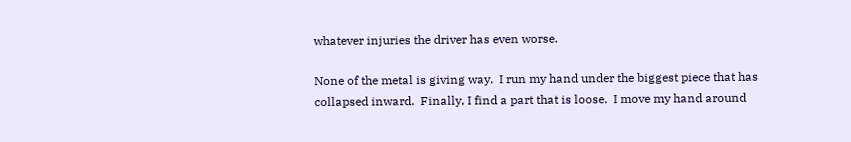whatever injuries the driver has even worse.

None of the metal is giving way.  I run my hand under the biggest piece that has collapsed inward.  Finally, I find a part that is loose.  I move my hand around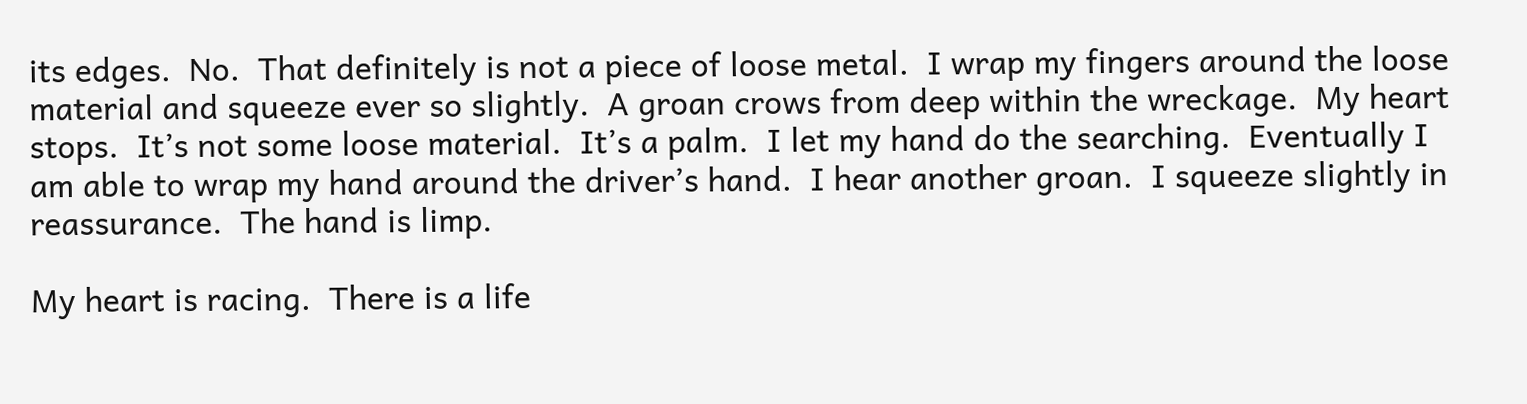its edges.  No.  That definitely is not a piece of loose metal.  I wrap my fingers around the loose material and squeeze ever so slightly.  A groan crows from deep within the wreckage.  My heart stops.  It’s not some loose material.  It’s a palm.  I let my hand do the searching.  Eventually I am able to wrap my hand around the driver’s hand.  I hear another groan.  I squeeze slightly in reassurance.  The hand is limp.

My heart is racing.  There is a life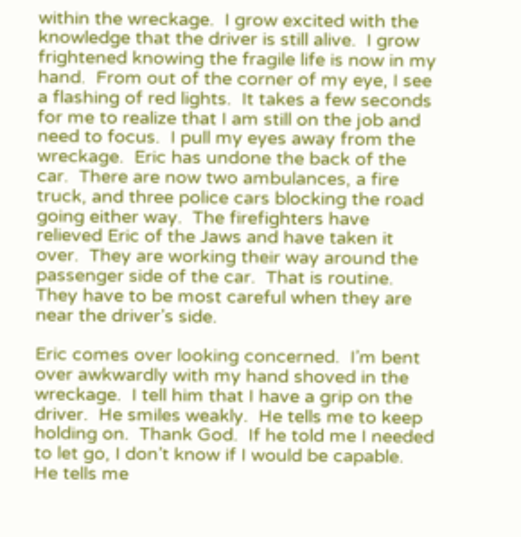within the wreckage.  I grow excited with the knowledge that the driver is still alive.  I grow frightened knowing the fragile life is now in my hand.  From out of the corner of my eye, I see a flashing of red lights.  It takes a few seconds for me to realize that I am still on the job and need to focus.  I pull my eyes away from the wreckage.  Eric has undone the back of the car.  There are now two ambulances, a fire truck, and three police cars blocking the road going either way.  The firefighters have relieved Eric of the Jaws and have taken it over.  They are working their way around the passenger side of the car.  That is routine.  They have to be most careful when they are near the driver’s side.

Eric comes over looking concerned.  I’m bent over awkwardly with my hand shoved in the wreckage.  I tell him that I have a grip on the driver.  He smiles weakly.  He tells me to keep holding on.  Thank God.  If he told me I needed to let go, I don’t know if I would be capable.  He tells me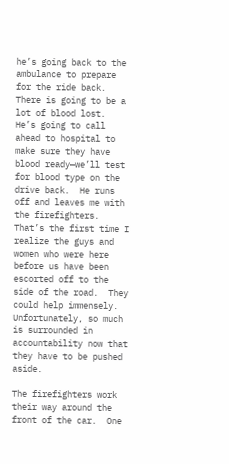he’s going back to the ambulance to prepare for the ride back.  There is going to be a lot of blood lost.  He’s going to call ahead to hospital to make sure they have blood ready—we’ll test for blood type on the drive back.  He runs off and leaves me with the firefighters.  That’s the first time I realize the guys and women who were here before us have been escorted off to the side of the road.  They could help immensely.  Unfortunately, so much is surrounded in accountability now that they have to be pushed aside.

The firefighters work their way around the front of the car.  One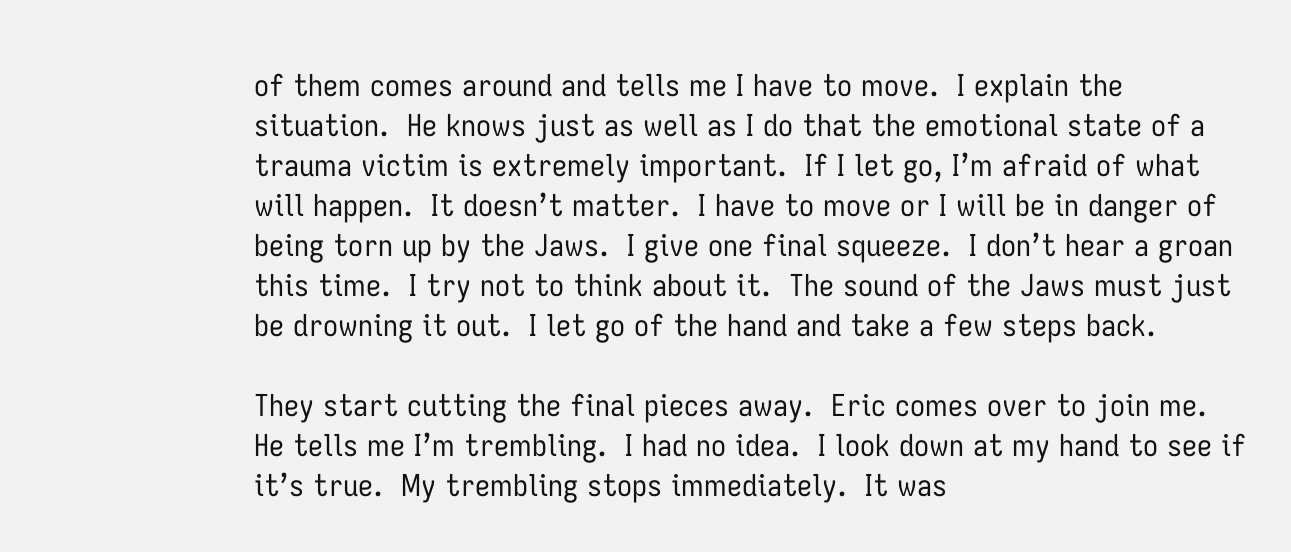of them comes around and tells me I have to move.  I explain the situation.  He knows just as well as I do that the emotional state of a trauma victim is extremely important.  If I let go, I’m afraid of what will happen.  It doesn’t matter.  I have to move or I will be in danger of being torn up by the Jaws.  I give one final squeeze.  I don’t hear a groan this time.  I try not to think about it.  The sound of the Jaws must just be drowning it out.  I let go of the hand and take a few steps back.

They start cutting the final pieces away.  Eric comes over to join me.  He tells me I’m trembling.  I had no idea.  I look down at my hand to see if it’s true.  My trembling stops immediately.  It was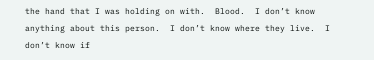the hand that I was holding on with.  Blood.  I don’t know anything about this person.  I don’t know where they live.  I don’t know if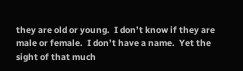they are old or young.  I don’t know if they are male or female.  I don’t have a name.  Yet the sight of that much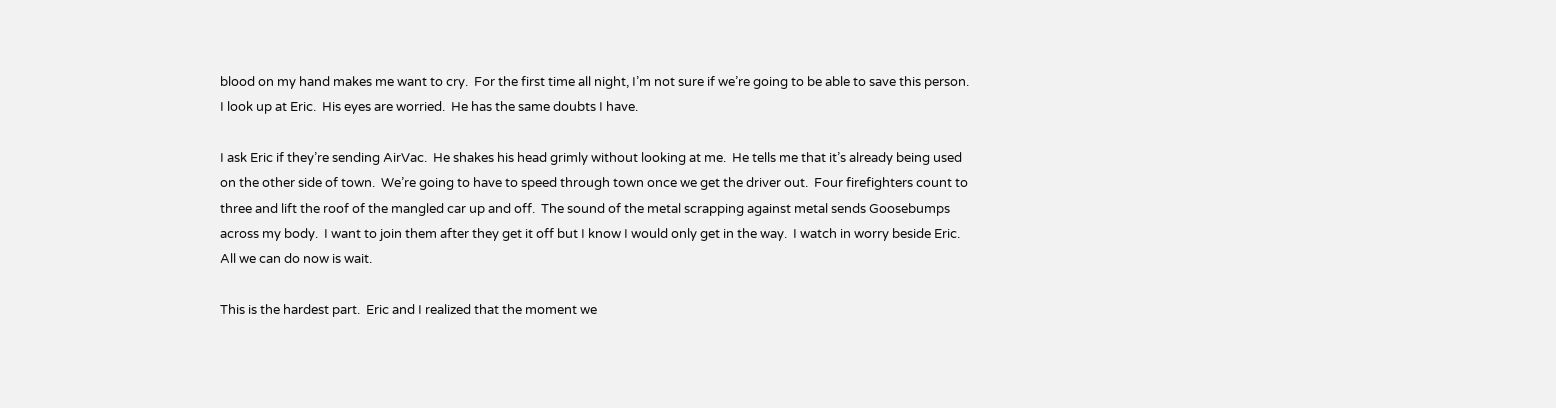blood on my hand makes me want to cry.  For the first time all night, I’m not sure if we’re going to be able to save this person.  I look up at Eric.  His eyes are worried.  He has the same doubts I have.

I ask Eric if they’re sending AirVac.  He shakes his head grimly without looking at me.  He tells me that it’s already being used on the other side of town.  We’re going to have to speed through town once we get the driver out.  Four firefighters count to three and lift the roof of the mangled car up and off.  The sound of the metal scrapping against metal sends Goosebumps across my body.  I want to join them after they get it off but I know I would only get in the way.  I watch in worry beside Eric.  All we can do now is wait.

This is the hardest part.  Eric and I realized that the moment we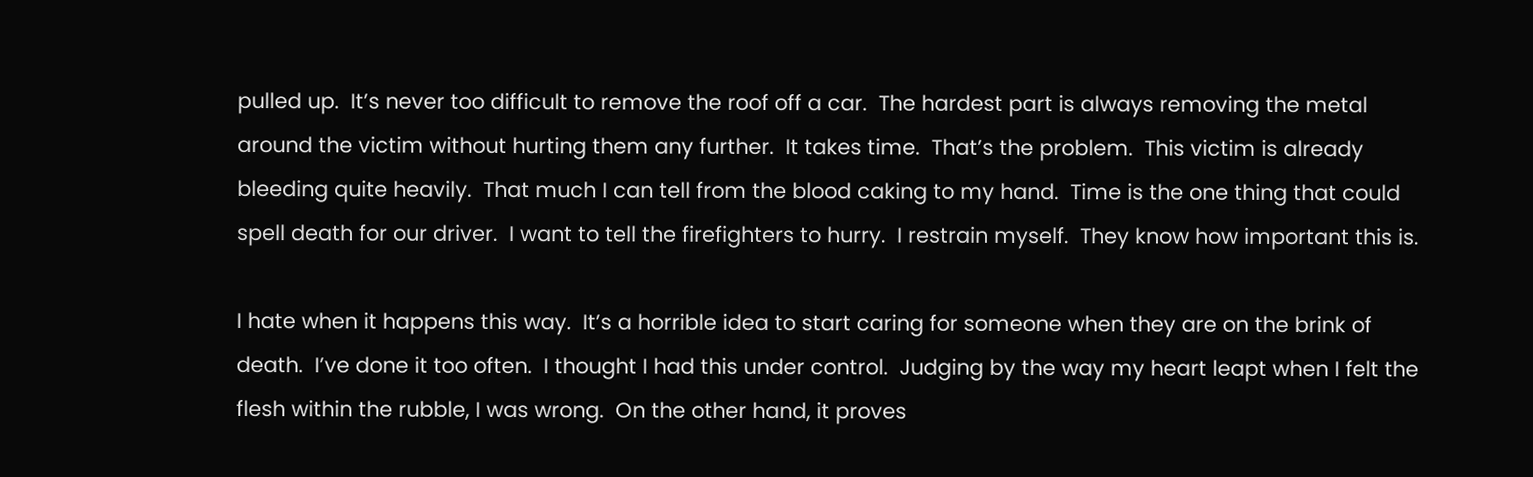pulled up.  It’s never too difficult to remove the roof off a car.  The hardest part is always removing the metal around the victim without hurting them any further.  It takes time.  That’s the problem.  This victim is already bleeding quite heavily.  That much I can tell from the blood caking to my hand.  Time is the one thing that could spell death for our driver.  I want to tell the firefighters to hurry.  I restrain myself.  They know how important this is.

I hate when it happens this way.  It’s a horrible idea to start caring for someone when they are on the brink of death.  I’ve done it too often.  I thought I had this under control.  Judging by the way my heart leapt when I felt the flesh within the rubble, I was wrong.  On the other hand, it proves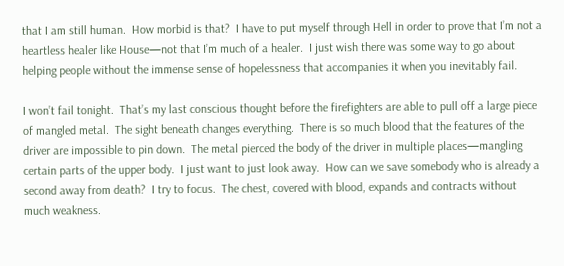that I am still human.  How morbid is that?  I have to put myself through Hell in order to prove that I’m not a heartless healer like House—not that I’m much of a healer.  I just wish there was some way to go about helping people without the immense sense of hopelessness that accompanies it when you inevitably fail.

I won’t fail tonight.  That’s my last conscious thought before the firefighters are able to pull off a large piece of mangled metal.  The sight beneath changes everything.  There is so much blood that the features of the driver are impossible to pin down.  The metal pierced the body of the driver in multiple places—mangling certain parts of the upper body.  I just want to just look away.  How can we save somebody who is already a second away from death?  I try to focus.  The chest, covered with blood, expands and contracts without much weakness.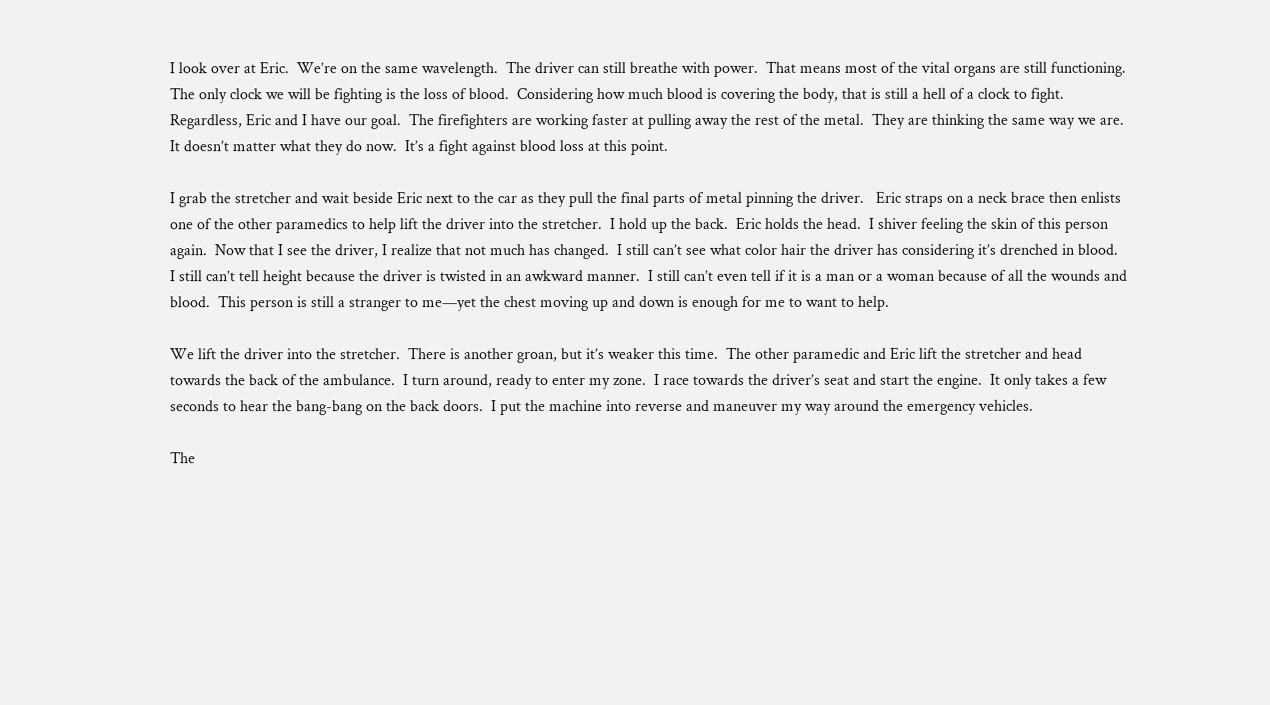I look over at Eric.  We’re on the same wavelength.  The driver can still breathe with power.  That means most of the vital organs are still functioning.  The only clock we will be fighting is the loss of blood.  Considering how much blood is covering the body, that is still a hell of a clock to fight.  Regardless, Eric and I have our goal.  The firefighters are working faster at pulling away the rest of the metal.  They are thinking the same way we are.  It doesn’t matter what they do now.  It’s a fight against blood loss at this point.

I grab the stretcher and wait beside Eric next to the car as they pull the final parts of metal pinning the driver.   Eric straps on a neck brace then enlists one of the other paramedics to help lift the driver into the stretcher.  I hold up the back.  Eric holds the head.  I shiver feeling the skin of this person again.  Now that I see the driver, I realize that not much has changed.  I still can’t see what color hair the driver has considering it’s drenched in blood.  I still can’t tell height because the driver is twisted in an awkward manner.  I still can’t even tell if it is a man or a woman because of all the wounds and blood.  This person is still a stranger to me—yet the chest moving up and down is enough for me to want to help.

We lift the driver into the stretcher.  There is another groan, but it’s weaker this time.  The other paramedic and Eric lift the stretcher and head towards the back of the ambulance.  I turn around, ready to enter my zone.  I race towards the driver’s seat and start the engine.  It only takes a few seconds to hear the bang-bang on the back doors.  I put the machine into reverse and maneuver my way around the emergency vehicles.

The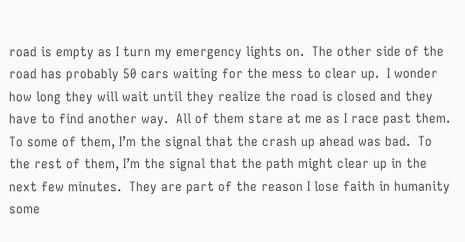road is empty as I turn my emergency lights on.  The other side of the road has probably 50 cars waiting for the mess to clear up.  I wonder how long they will wait until they realize the road is closed and they have to find another way.  All of them stare at me as I race past them.  To some of them, I’m the signal that the crash up ahead was bad.  To the rest of them, I’m the signal that the path might clear up in the next few minutes.  They are part of the reason I lose faith in humanity some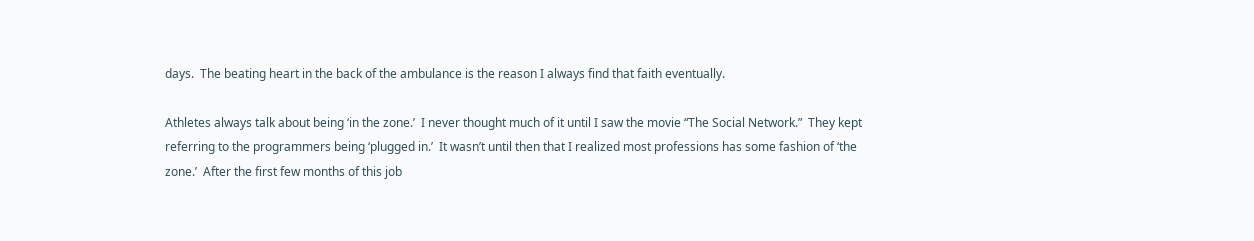days.  The beating heart in the back of the ambulance is the reason I always find that faith eventually.

Athletes always talk about being ‘in the zone.’  I never thought much of it until I saw the movie “The Social Network.”  They kept referring to the programmers being ‘plugged in.’  It wasn’t until then that I realized most professions has some fashion of ‘the zone.’  After the first few months of this job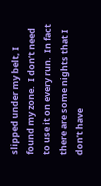slipped under my belt, I found my zone.  I don’t need to use it on every run.  In fact there are some nights that I don’t have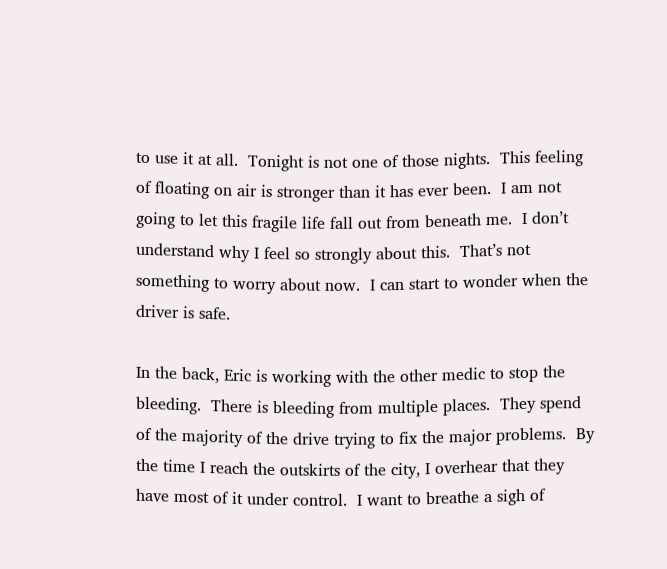to use it at all.  Tonight is not one of those nights.  This feeling of floating on air is stronger than it has ever been.  I am not going to let this fragile life fall out from beneath me.  I don’t understand why I feel so strongly about this.  That’s not something to worry about now.  I can start to wonder when the driver is safe.

In the back, Eric is working with the other medic to stop the bleeding.  There is bleeding from multiple places.  They spend of the majority of the drive trying to fix the major problems.  By the time I reach the outskirts of the city, I overhear that they have most of it under control.  I want to breathe a sigh of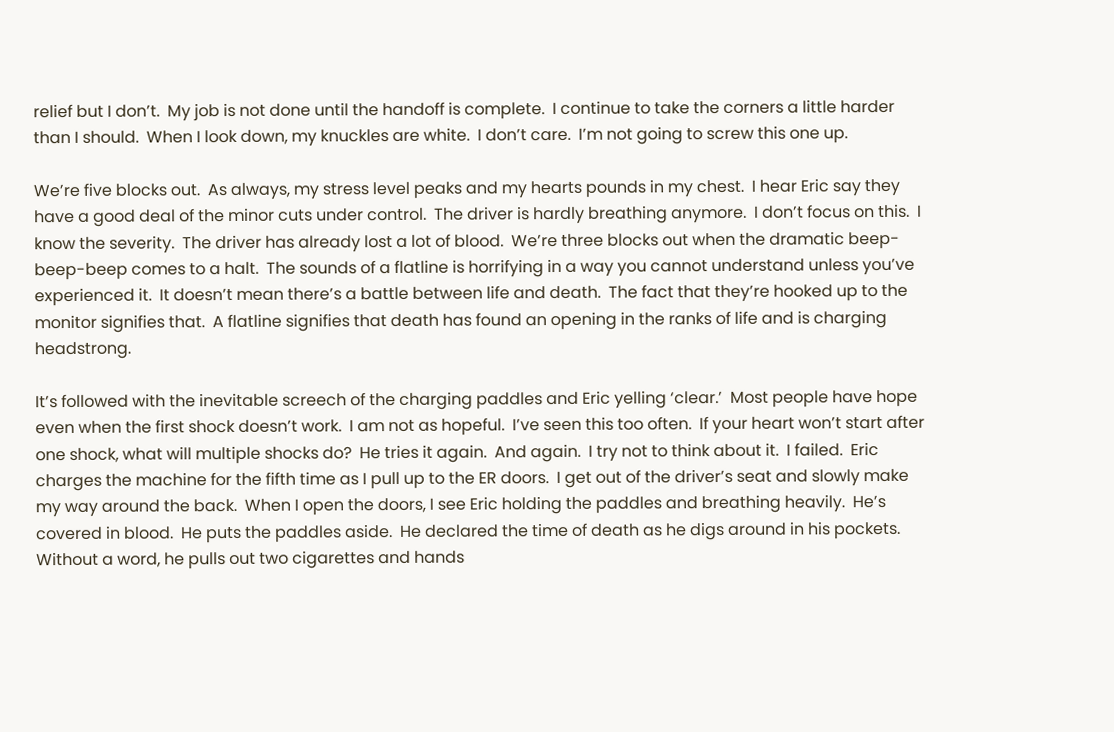relief but I don’t.  My job is not done until the handoff is complete.  I continue to take the corners a little harder than I should.  When I look down, my knuckles are white.  I don’t care.  I’m not going to screw this one up.

We’re five blocks out.  As always, my stress level peaks and my hearts pounds in my chest.  I hear Eric say they have a good deal of the minor cuts under control.  The driver is hardly breathing anymore.  I don’t focus on this.  I know the severity.  The driver has already lost a lot of blood.  We’re three blocks out when the dramatic beep-beep-beep comes to a halt.  The sounds of a flatline is horrifying in a way you cannot understand unless you’ve experienced it.  It doesn’t mean there’s a battle between life and death.  The fact that they’re hooked up to the monitor signifies that.  A flatline signifies that death has found an opening in the ranks of life and is charging headstrong.

It’s followed with the inevitable screech of the charging paddles and Eric yelling ‘clear.’  Most people have hope even when the first shock doesn’t work.  I am not as hopeful.  I’ve seen this too often.  If your heart won’t start after one shock, what will multiple shocks do?  He tries it again.  And again.  I try not to think about it.  I failed.  Eric charges the machine for the fifth time as I pull up to the ER doors.  I get out of the driver’s seat and slowly make my way around the back.  When I open the doors, I see Eric holding the paddles and breathing heavily.  He’s covered in blood.  He puts the paddles aside.  He declared the time of death as he digs around in his pockets.  Without a word, he pulls out two cigarettes and hands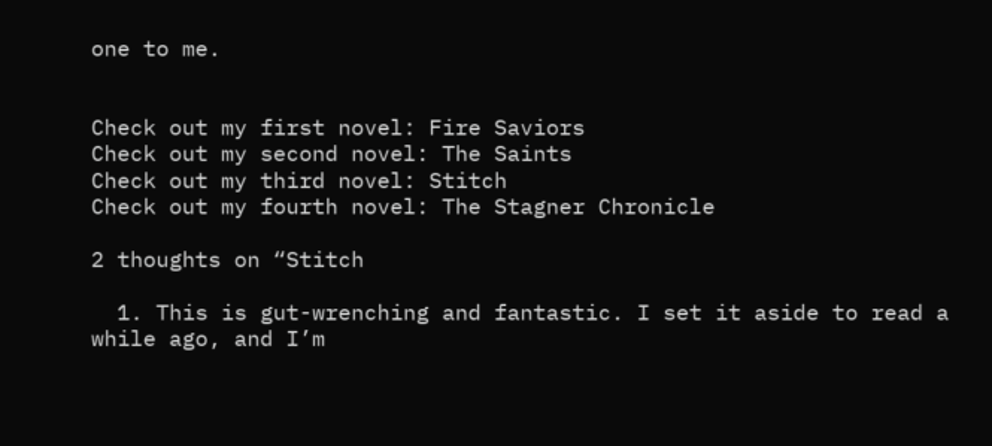one to me.


Check out my first novel: Fire Saviors
Check out my second novel: The Saints
Check out my third novel: Stitch
Check out my fourth novel: The Stagner Chronicle

2 thoughts on “Stitch

  1. This is gut-wrenching and fantastic. I set it aside to read a while ago, and I’m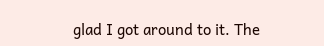glad I got around to it. The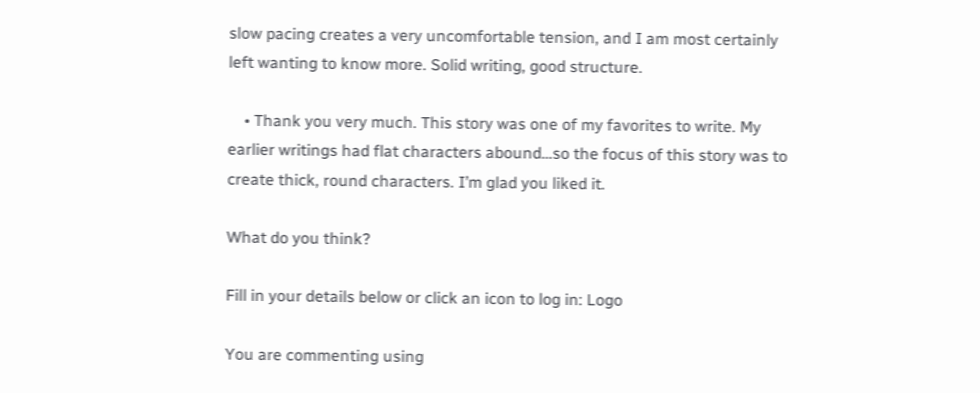slow pacing creates a very uncomfortable tension, and I am most certainly left wanting to know more. Solid writing, good structure.

    • Thank you very much. This story was one of my favorites to write. My earlier writings had flat characters abound…so the focus of this story was to create thick, round characters. I’m glad you liked it.

What do you think?

Fill in your details below or click an icon to log in: Logo

You are commenting using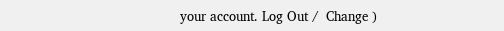your account. Log Out /  Change )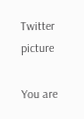Twitter picture

You are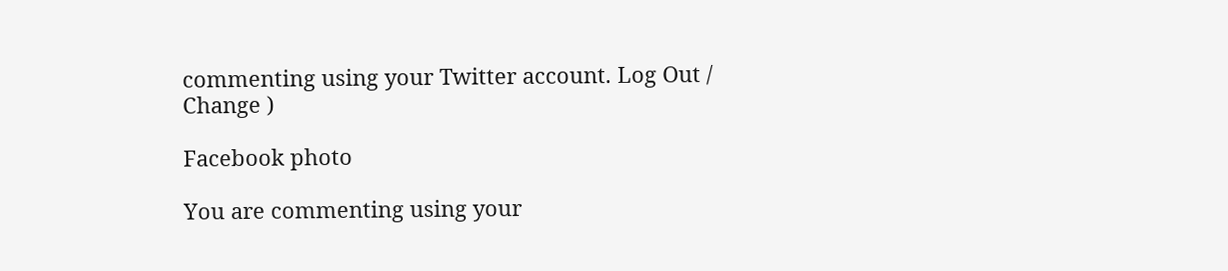commenting using your Twitter account. Log Out /  Change )

Facebook photo

You are commenting using your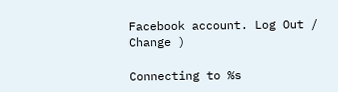Facebook account. Log Out /  Change )

Connecting to %s